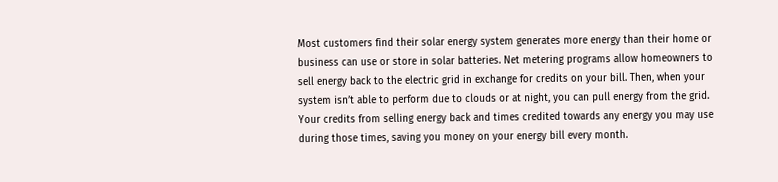Most customers find their solar energy system generates more energy than their home or business can use or store in solar batteries. Net metering programs allow homeowners to sell energy back to the electric grid in exchange for credits on your bill. Then, when your system isn’t able to perform due to clouds or at night, you can pull energy from the grid. Your credits from selling energy back and times credited towards any energy you may use during those times, saving you money on your energy bill every month.